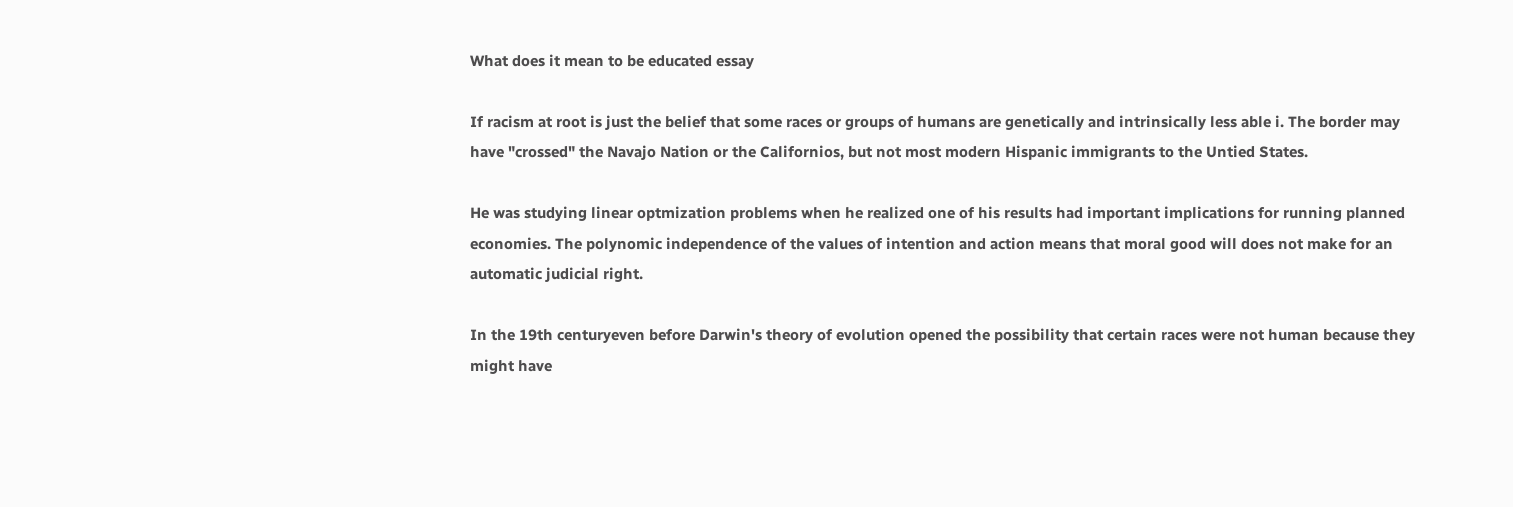What does it mean to be educated essay

If racism at root is just the belief that some races or groups of humans are genetically and intrinsically less able i. The border may have "crossed" the Navajo Nation or the Californios, but not most modern Hispanic immigrants to the Untied States.

He was studying linear optmization problems when he realized one of his results had important implications for running planned economies. The polynomic independence of the values of intention and action means that moral good will does not make for an automatic judicial right.

In the 19th centuryeven before Darwin's theory of evolution opened the possibility that certain races were not human because they might have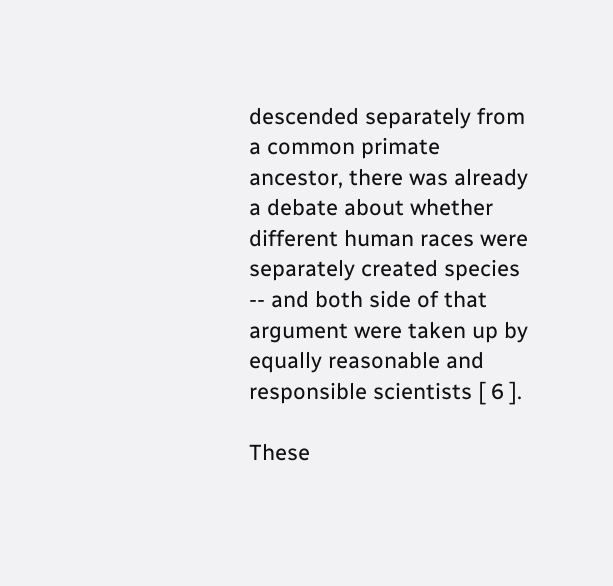descended separately from a common primate ancestor, there was already a debate about whether different human races were separately created species -- and both side of that argument were taken up by equally reasonable and responsible scientists [ 6 ].

These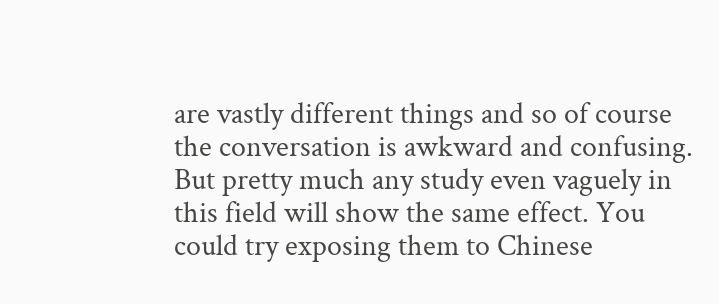are vastly different things and so of course the conversation is awkward and confusing. But pretty much any study even vaguely in this field will show the same effect. You could try exposing them to Chinese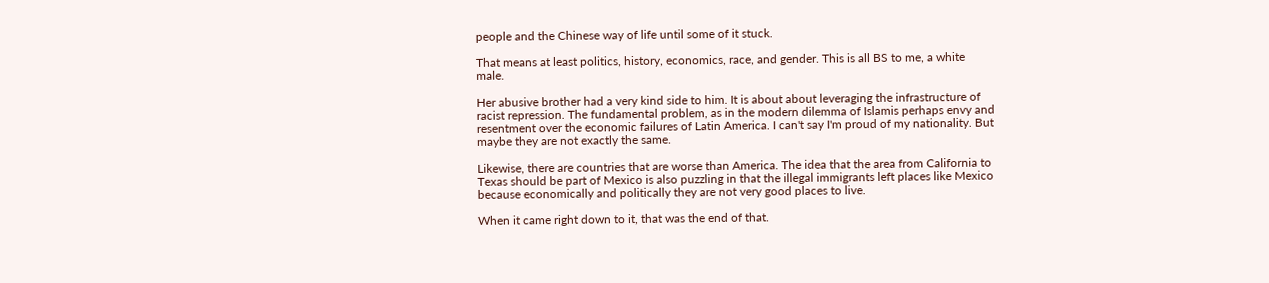people and the Chinese way of life until some of it stuck.

That means at least politics, history, economics, race, and gender. This is all BS to me, a white male.

Her abusive brother had a very kind side to him. It is about about leveraging the infrastructure of racist repression. The fundamental problem, as in the modern dilemma of Islamis perhaps envy and resentment over the economic failures of Latin America. I can't say I'm proud of my nationality. But maybe they are not exactly the same.

Likewise, there are countries that are worse than America. The idea that the area from California to Texas should be part of Mexico is also puzzling in that the illegal immigrants left places like Mexico because economically and politically they are not very good places to live.

When it came right down to it, that was the end of that.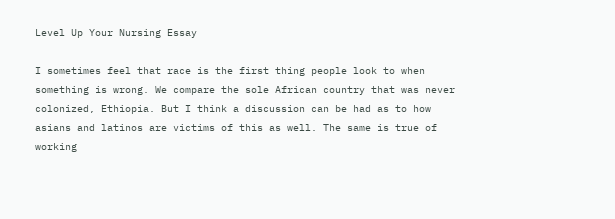Level Up Your Nursing Essay

I sometimes feel that race is the first thing people look to when something is wrong. We compare the sole African country that was never colonized, Ethiopia. But I think a discussion can be had as to how asians and latinos are victims of this as well. The same is true of working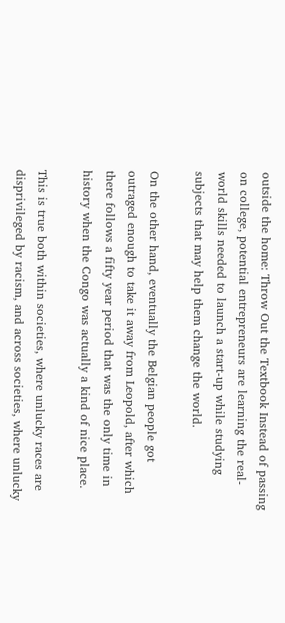outside the home: Throw Out the Textbook Instead of passing on college, potential entrepreneurs are learning the real-world skills needed to launch a start-up while studying subjects that may help them change the world.

On the other hand, eventually the Belgian people got outraged enough to take it away from Leopold, after which there follows a fifty year period that was the only time in history when the Congo was actually a kind of nice place.

This is true both within societies, where unlucky races are disprivileged by racism, and across societies, where unlucky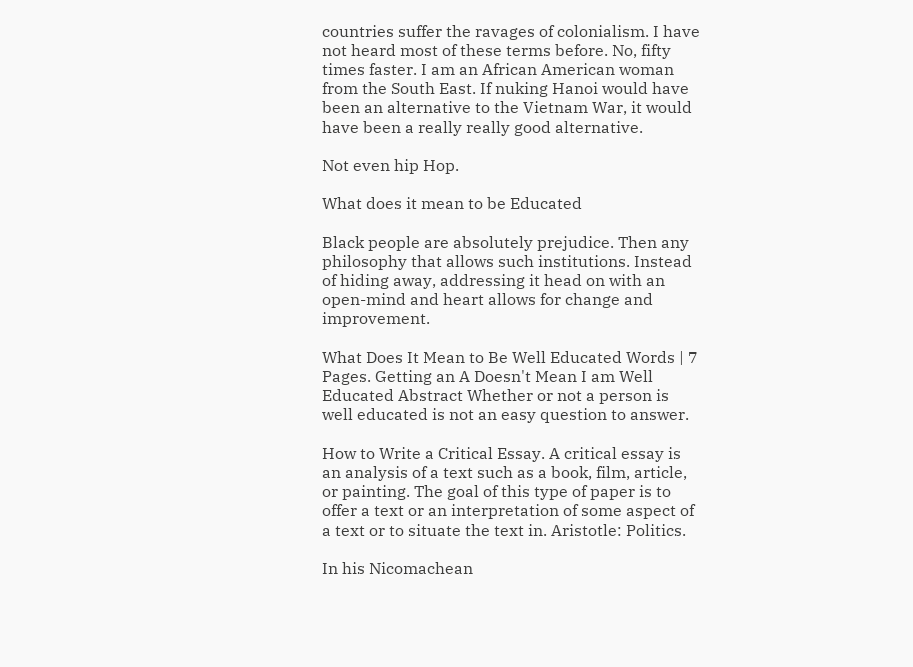countries suffer the ravages of colonialism. I have not heard most of these terms before. No, fifty times faster. I am an African American woman from the South East. If nuking Hanoi would have been an alternative to the Vietnam War, it would have been a really really good alternative.

Not even hip Hop.

What does it mean to be Educated

Black people are absolutely prejudice. Then any philosophy that allows such institutions. Instead of hiding away, addressing it head on with an open-mind and heart allows for change and improvement.

What Does It Mean to Be Well Educated Words | 7 Pages. Getting an A Doesn't Mean I am Well Educated Abstract Whether or not a person is well educated is not an easy question to answer.

How to Write a Critical Essay. A critical essay is an analysis of a text such as a book, film, article, or painting. The goal of this type of paper is to offer a text or an interpretation of some aspect of a text or to situate the text in. Aristotle: Politics.

In his Nicomachean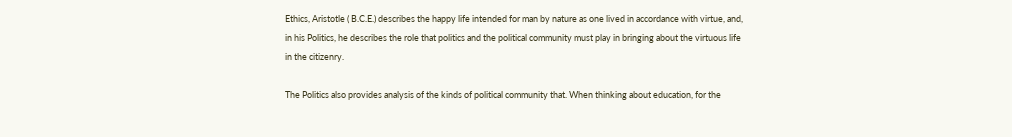Ethics, Aristotle ( B.C.E.) describes the happy life intended for man by nature as one lived in accordance with virtue, and, in his Politics, he describes the role that politics and the political community must play in bringing about the virtuous life in the citizenry.

The Politics also provides analysis of the kinds of political community that. When thinking about education, for the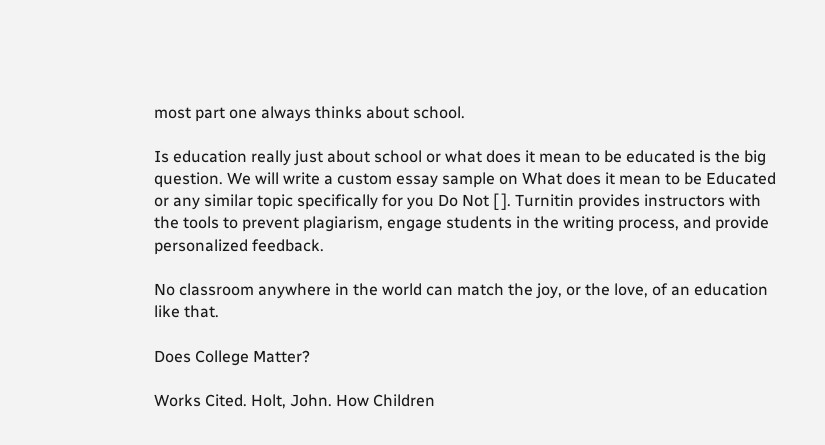most part one always thinks about school.

Is education really just about school or what does it mean to be educated is the big question. We will write a custom essay sample on What does it mean to be Educated or any similar topic specifically for you Do Not [ ]. Turnitin provides instructors with the tools to prevent plagiarism, engage students in the writing process, and provide personalized feedback.

No classroom anywhere in the world can match the joy, or the love, of an education like that.

Does College Matter?

Works Cited. Holt, John. How Children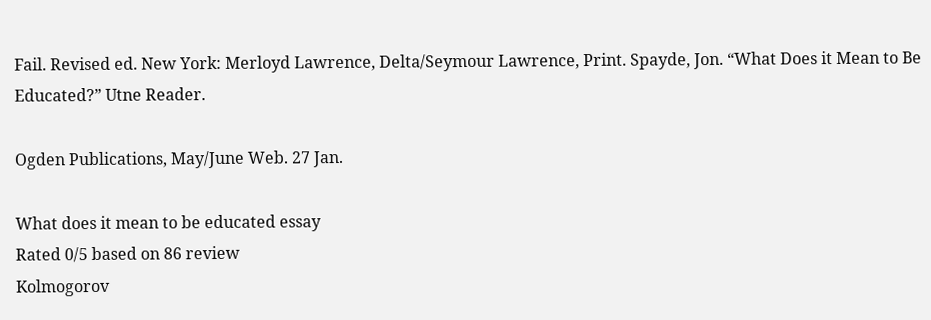Fail. Revised ed. New York: Merloyd Lawrence, Delta/Seymour Lawrence, Print. Spayde, Jon. “What Does it Mean to Be Educated?” Utne Reader.

Ogden Publications, May/June Web. 27 Jan.

What does it mean to be educated essay
Rated 0/5 based on 86 review
Kolmogorov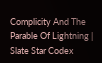Complicity And The Parable Of Lightning | Slate Star Codex